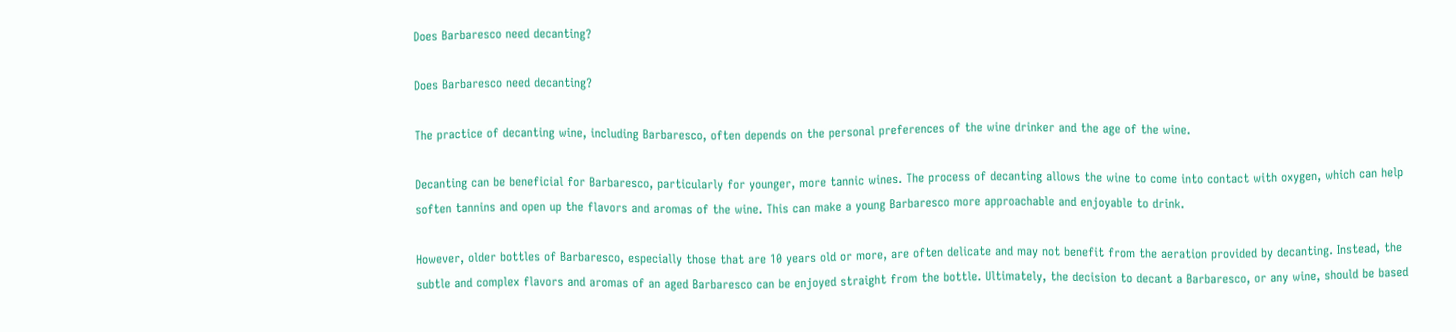Does Barbaresco need decanting?

Does Barbaresco need decanting?

The practice of decanting wine, including Barbaresco, often depends on the personal preferences of the wine drinker and the age of the wine.

Decanting can be beneficial for Barbaresco, particularly for younger, more tannic wines. The process of decanting allows the wine to come into contact with oxygen, which can help soften tannins and open up the flavors and aromas of the wine. This can make a young Barbaresco more approachable and enjoyable to drink.

However, older bottles of Barbaresco, especially those that are 10 years old or more, are often delicate and may not benefit from the aeration provided by decanting. Instead, the subtle and complex flavors and aromas of an aged Barbaresco can be enjoyed straight from the bottle. Ultimately, the decision to decant a Barbaresco, or any wine, should be based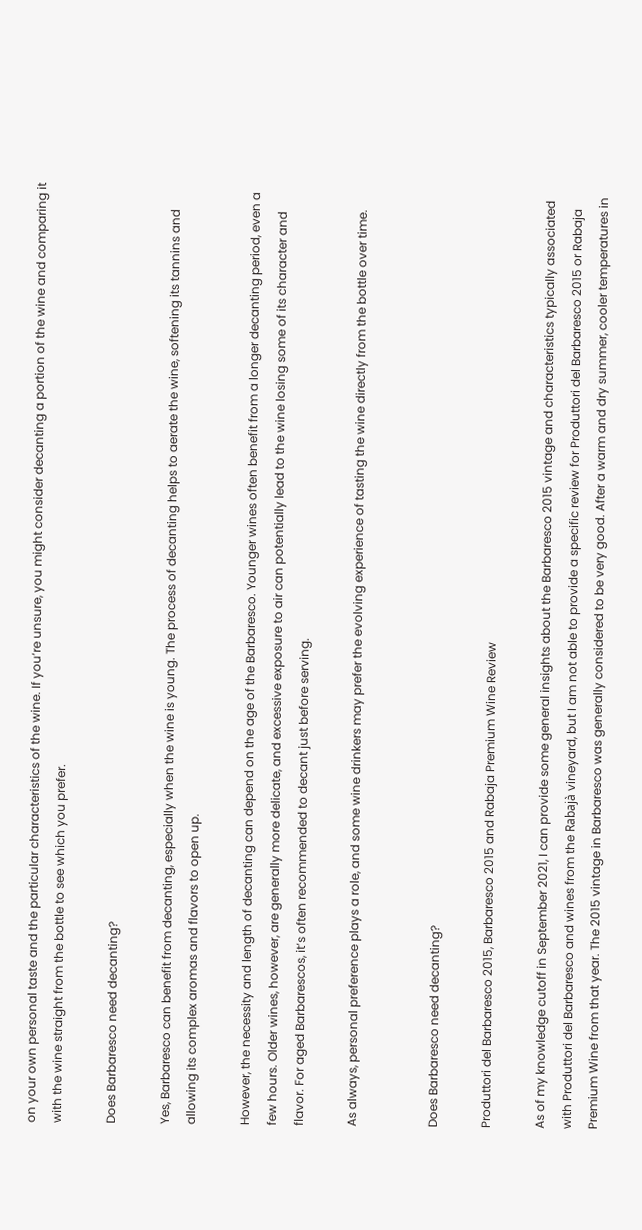on your own personal taste and the particular characteristics of the wine. If you’re unsure, you might consider decanting a portion of the wine and comparing it with the wine straight from the bottle to see which you prefer.

Does Barbaresco need decanting?

Yes, Barbaresco can benefit from decanting, especially when the wine is young. The process of decanting helps to aerate the wine, softening its tannins and allowing its complex aromas and flavors to open up.

However, the necessity and length of decanting can depend on the age of the Barbaresco. Younger wines often benefit from a longer decanting period, even a few hours. Older wines, however, are generally more delicate, and excessive exposure to air can potentially lead to the wine losing some of its character and flavor. For aged Barbarescos, it’s often recommended to decant just before serving.

As always, personal preference plays a role, and some wine drinkers may prefer the evolving experience of tasting the wine directly from the bottle over time.


Does Barbaresco need decanting?

Produttori del Barbaresco 2015, Barbaresco 2015 and Rabaja Premium Wine Review

As of my knowledge cutoff in September 2021, I can provide some general insights about the Barbaresco 2015 vintage and characteristics typically associated with Produttori del Barbaresco and wines from the Rabajà vineyard, but I am not able to provide a specific review for Produttori del Barbaresco 2015 or Rabaja Premium Wine from that year. The 2015 vintage in Barbaresco was generally considered to be very good. After a warm and dry summer, cooler temperatures in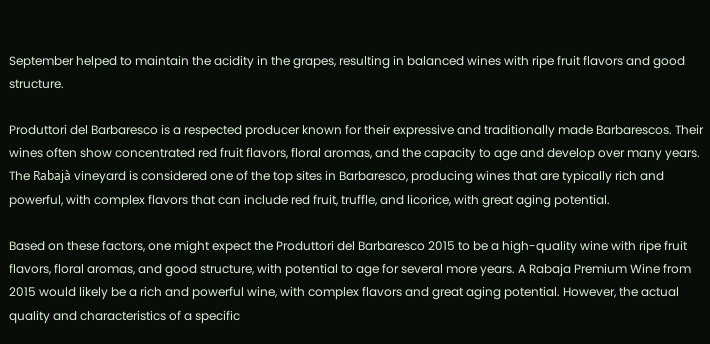September helped to maintain the acidity in the grapes, resulting in balanced wines with ripe fruit flavors and good structure.

Produttori del Barbaresco is a respected producer known for their expressive and traditionally made Barbarescos. Their wines often show concentrated red fruit flavors, floral aromas, and the capacity to age and develop over many years. The Rabajà vineyard is considered one of the top sites in Barbaresco, producing wines that are typically rich and powerful, with complex flavors that can include red fruit, truffle, and licorice, with great aging potential.

Based on these factors, one might expect the Produttori del Barbaresco 2015 to be a high-quality wine with ripe fruit flavors, floral aromas, and good structure, with potential to age for several more years. A Rabaja Premium Wine from 2015 would likely be a rich and powerful wine, with complex flavors and great aging potential. However, the actual quality and characteristics of a specific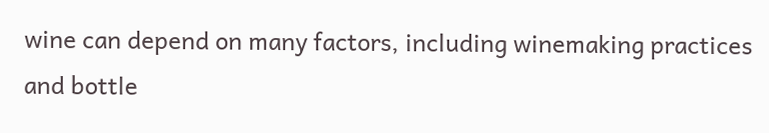wine can depend on many factors, including winemaking practices and bottle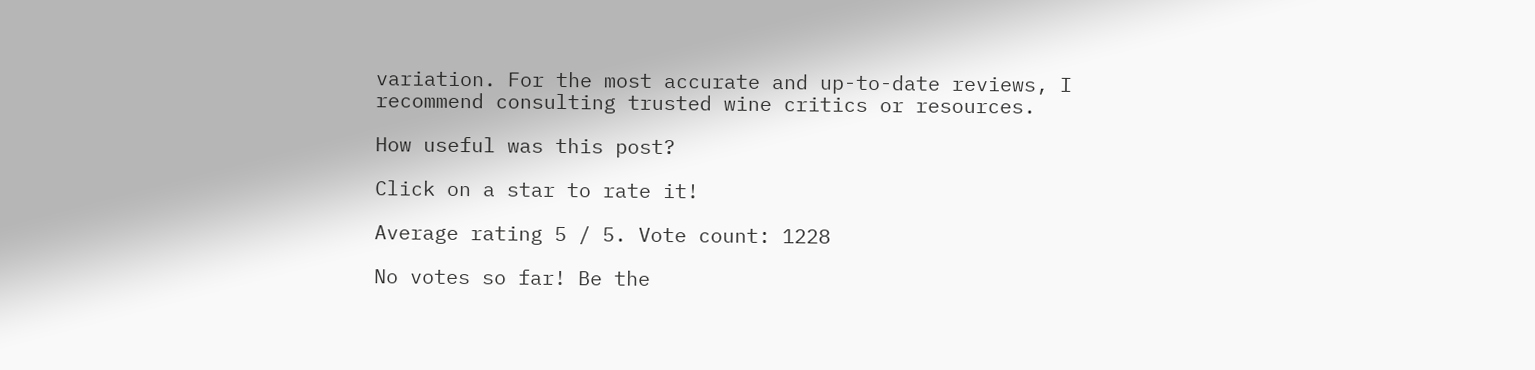variation. For the most accurate and up-to-date reviews, I recommend consulting trusted wine critics or resources.

How useful was this post?

Click on a star to rate it!

Average rating 5 / 5. Vote count: 1228

No votes so far! Be the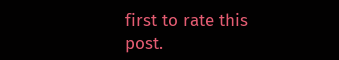first to rate this post.